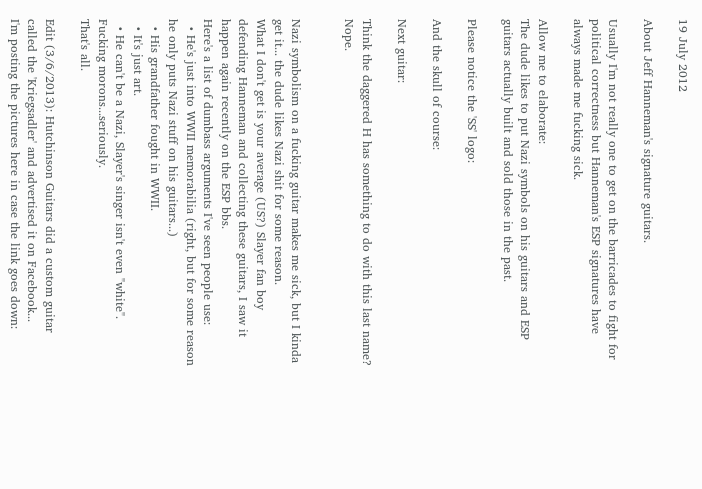19 July 2012

About Jeff Hanneman's signature guitars.

Usually I'm not really one to get on the barricades to fight for political correctness but Hanneman's ESP signatures have always made me fucking sick.

Allow me to elaborate:
The dude likes to put Nazi symbols on his guitars and ESP guitars actually built and sold those in the past.

Please notice the 'SS' logo:

And the skull of course:

Next guitar:

Think the daggered H has something to do with this last name? Nope.


Nazi symbolism on a fucking guitar makes me sick, but I kinda get it... the dude likes Nazi shit for some reason.
What I don't get is your average (US?) Slayer fan boy defending Hanneman and collecting these guitars, I saw it happen again recently on the ESP bbs.
Here's a list of dumbass arguments I've seen people use:
  • He's just into WWII memorabilia (right, but for some reason he only puts Nazi stuff on his guitars...)
  • His grandfather fought in WWII.
  • It's just art.
  • He can't be a Nazi, Slayer's singer isn't even "white".
Fucking morons...seriously.
That's all.

Edit (3/6/2013): Hutchinson Guitars did a custom guitar called the 'Kriegsadler' and advertised it on Facebook...
I'm posting the pictures here in case the link goes down: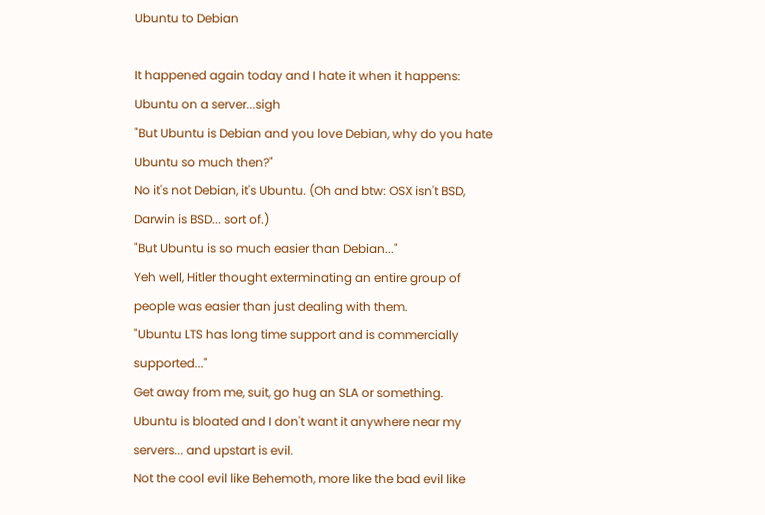Ubuntu to Debian

It happened again today and I hate it when it happens:
Ubuntu on a server...sigh
"But Ubuntu is Debian and you love Debian, why do you hate Ubuntu so much then?"
No it's not Debian, it's Ubuntu. (Oh and btw: OSX isn't BSD, Darwin is BSD... sort of.)
"But Ubuntu is so much easier than Debian..."
Yeh well, Hitler thought exterminating an entire group of people was easier than just dealing with them.
"Ubuntu LTS has long time support and is commercially supported..."
Get away from me, suit, go hug an SLA or something.
Ubuntu is bloated and I don't want it anywhere near my servers... and upstart is evil.
Not the cool evil like Behemoth, more like the bad evil like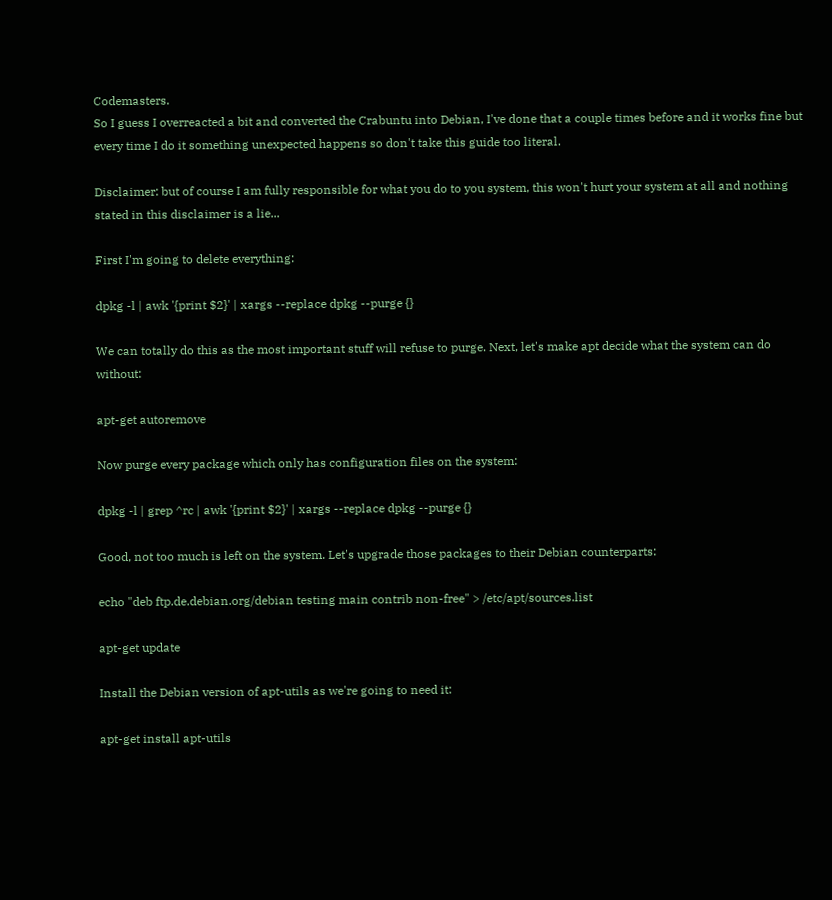Codemasters.
So I guess I overreacted a bit and converted the Crabuntu into Debian, I've done that a couple times before and it works fine but every time I do it something unexpected happens so don't take this guide too literal.

Disclaimer: but of course I am fully responsible for what you do to you system, this won't hurt your system at all and nothing stated in this disclaimer is a lie...

First I'm going to delete everything:

dpkg -l | awk '{print $2}' | xargs --replace dpkg --purge {}

We can totally do this as the most important stuff will refuse to purge. Next, let's make apt decide what the system can do without:

apt-get autoremove

Now purge every package which only has configuration files on the system:

dpkg -l | grep ^rc | awk '{print $2}' | xargs --replace dpkg --purge {}

Good, not too much is left on the system. Let's upgrade those packages to their Debian counterparts:

echo "deb ftp.de.debian.org/debian testing main contrib non-free" > /etc/apt/sources.list

apt-get update

Install the Debian version of apt-utils as we're going to need it:

apt-get install apt-utils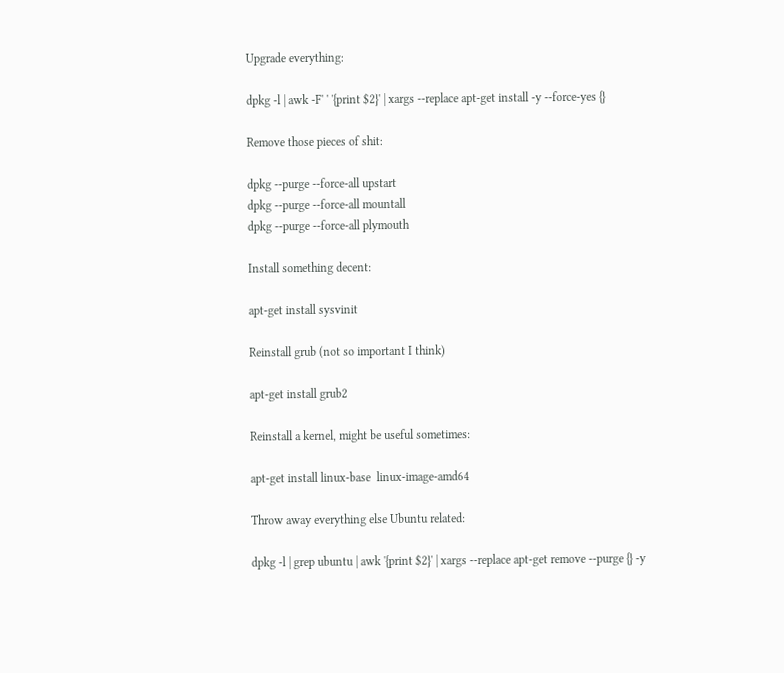Upgrade everything:

dpkg -l | awk -F' ' '{print $2}' | xargs --replace apt-get install -y --force-yes {}

Remove those pieces of shit:

dpkg --purge --force-all upstart
dpkg --purge --force-all mountall
dpkg --purge --force-all plymouth

Install something decent:

apt-get install sysvinit

Reinstall grub (not so important I think)

apt-get install grub2

Reinstall a kernel, might be useful sometimes:

apt-get install linux-base  linux-image-amd64

Throw away everything else Ubuntu related:

dpkg -l | grep ubuntu | awk '{print $2}' | xargs --replace apt-get remove --purge {} -y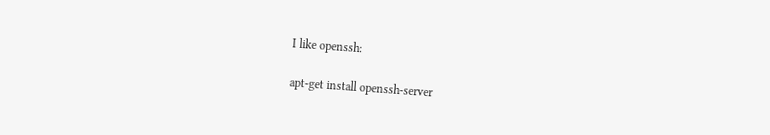I like openssh:

apt-get install openssh-server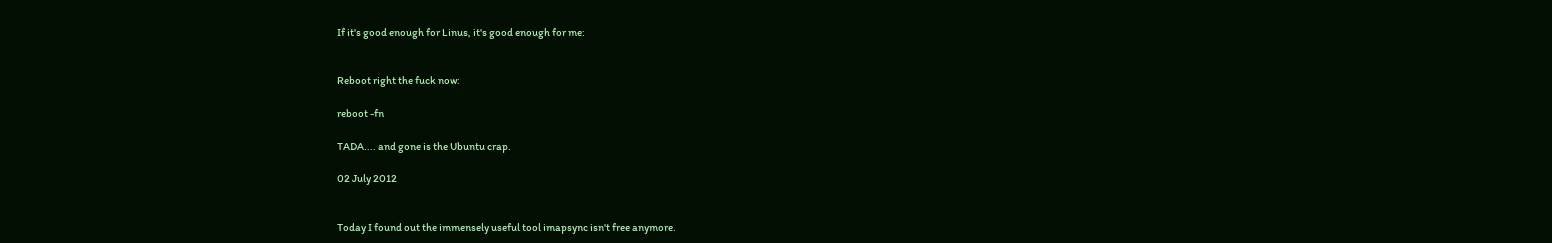If it's good enough for Linus, it's good enough for me:


Reboot right the fuck now:

reboot -fn

TADA.... and gone is the Ubuntu crap.

02 July 2012


Today I found out the immensely useful tool imapsync isn't free anymore.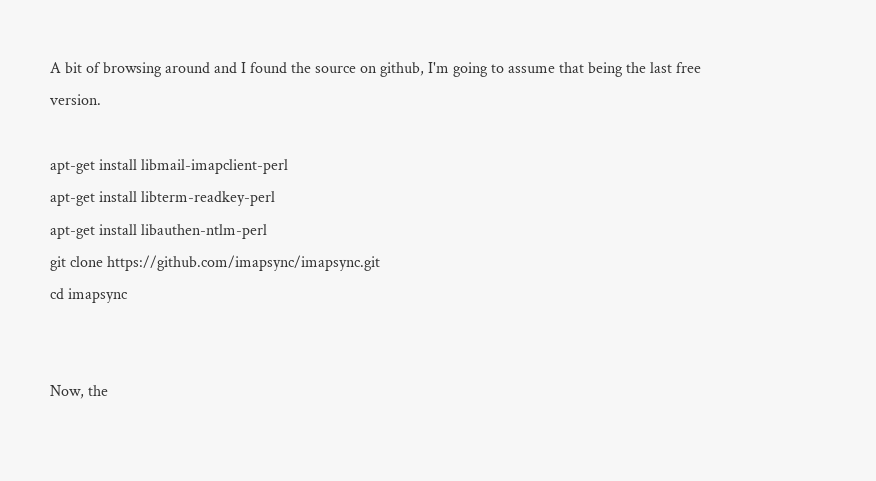A bit of browsing around and I found the source on github, I'm going to assume that being the last free version.

apt-get install libmail-imapclient-perl
apt-get install libterm-readkey-perl
apt-get install libauthen-ntlm-perl
git clone https://github.com/imapsync/imapsync.git
cd imapsync


Now, the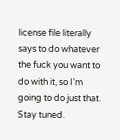license file literally says to do whatever the fuck you want to do with it, so I'm going to do just that.
Stay tuned.